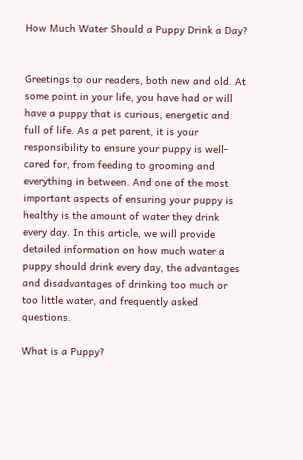How Much Water Should a Puppy Drink a Day?


Greetings to our readers, both new and old. At some point in your life, you have had or will have a puppy that is curious, energetic and full of life. As a pet parent, it is your responsibility to ensure your puppy is well-cared for, from feeding to grooming and everything in between. And one of the most important aspects of ensuring your puppy is healthy is the amount of water they drink every day. In this article, we will provide detailed information on how much water a puppy should drink every day, the advantages and disadvantages of drinking too much or too little water, and frequently asked questions.

What is a Puppy?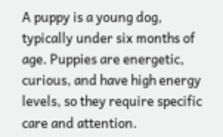A puppy is a young dog, typically under six months of age. Puppies are energetic, curious, and have high energy levels, so they require specific care and attention.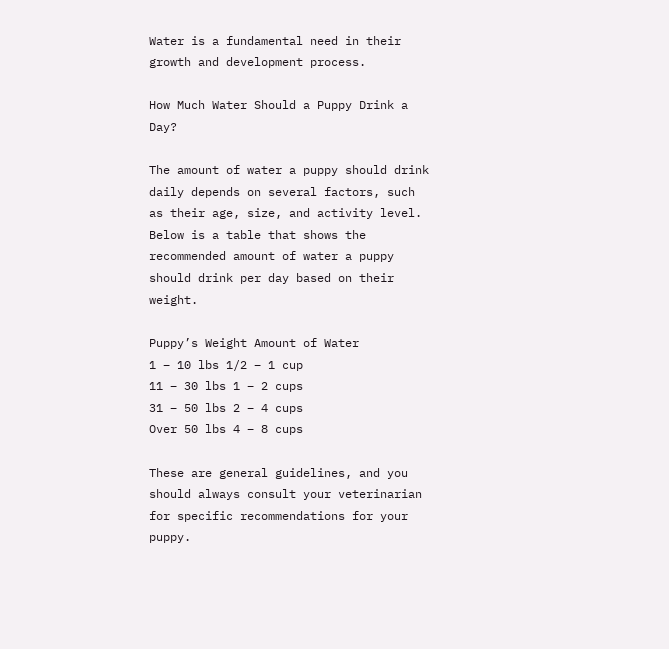Water is a fundamental need in their growth and development process.

How Much Water Should a Puppy Drink a Day?

The amount of water a puppy should drink daily depends on several factors, such as their age, size, and activity level. Below is a table that shows the recommended amount of water a puppy should drink per day based on their weight.

Puppy’s Weight Amount of Water
1 – 10 lbs 1/2 – 1 cup
11 – 30 lbs 1 – 2 cups
31 – 50 lbs 2 – 4 cups
Over 50 lbs 4 – 8 cups

These are general guidelines, and you should always consult your veterinarian for specific recommendations for your puppy.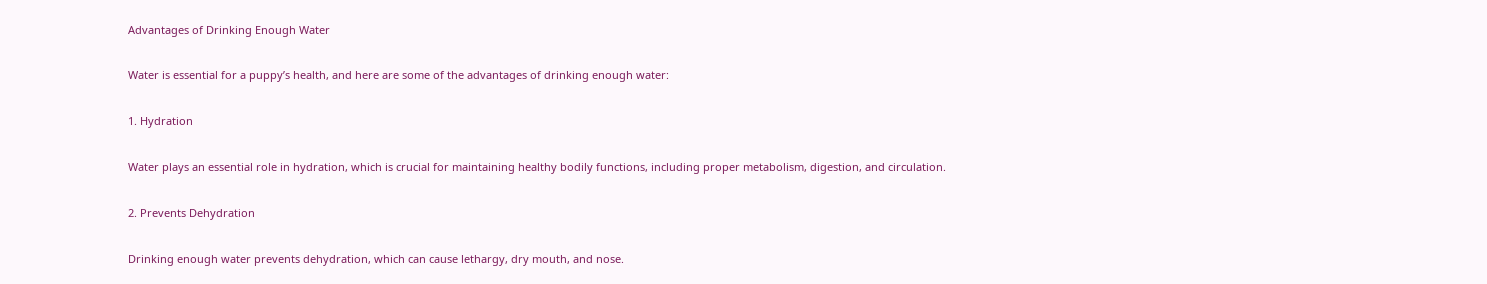Advantages of Drinking Enough Water

Water is essential for a puppy’s health, and here are some of the advantages of drinking enough water:

1. Hydration

Water plays an essential role in hydration, which is crucial for maintaining healthy bodily functions, including proper metabolism, digestion, and circulation.

2. Prevents Dehydration

Drinking enough water prevents dehydration, which can cause lethargy, dry mouth, and nose.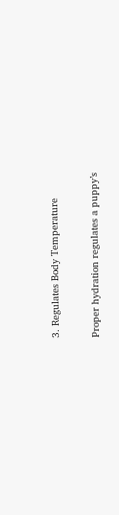3. Regulates Body Temperature

Proper hydration regulates a puppy’s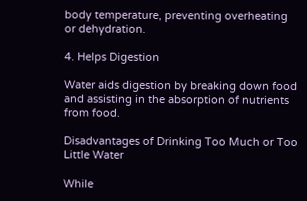body temperature, preventing overheating or dehydration.

4. Helps Digestion

Water aids digestion by breaking down food and assisting in the absorption of nutrients from food.

Disadvantages of Drinking Too Much or Too Little Water

While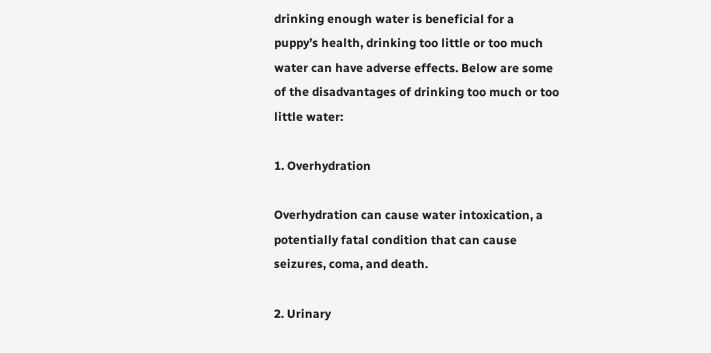drinking enough water is beneficial for a puppy’s health, drinking too little or too much water can have adverse effects. Below are some of the disadvantages of drinking too much or too little water:

1. Overhydration

Overhydration can cause water intoxication, a potentially fatal condition that can cause seizures, coma, and death.

2. Urinary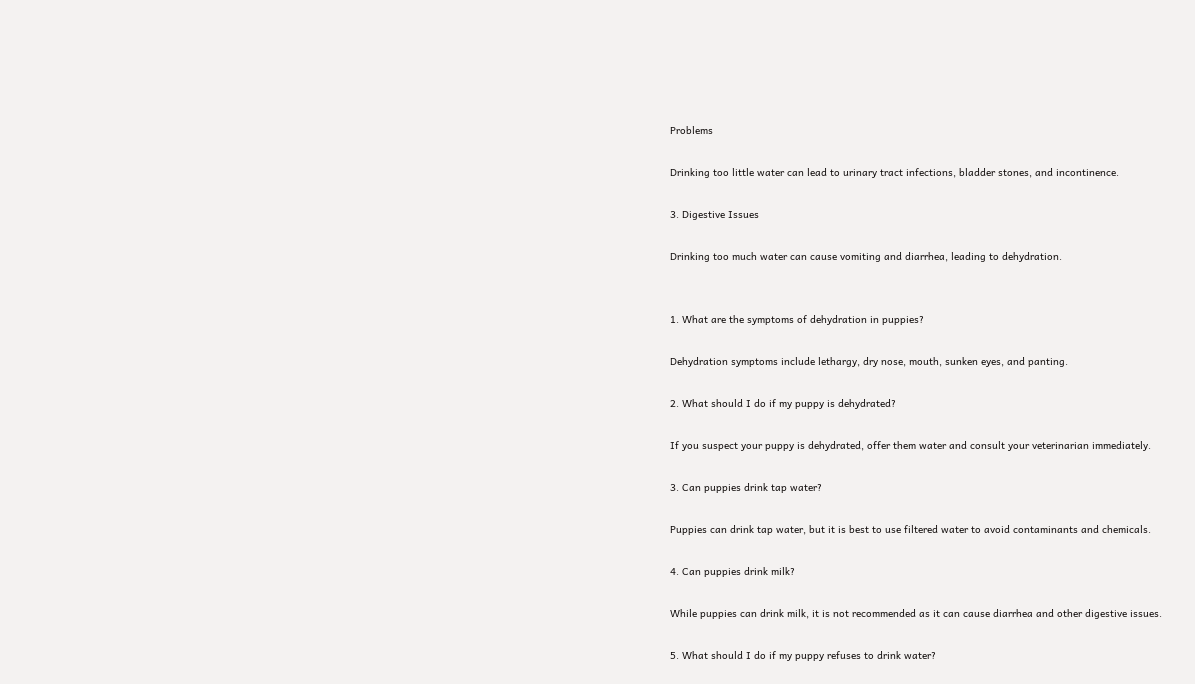Problems

Drinking too little water can lead to urinary tract infections, bladder stones, and incontinence.

3. Digestive Issues

Drinking too much water can cause vomiting and diarrhea, leading to dehydration.


1. What are the symptoms of dehydration in puppies?

Dehydration symptoms include lethargy, dry nose, mouth, sunken eyes, and panting.

2. What should I do if my puppy is dehydrated?

If you suspect your puppy is dehydrated, offer them water and consult your veterinarian immediately.

3. Can puppies drink tap water?

Puppies can drink tap water, but it is best to use filtered water to avoid contaminants and chemicals.

4. Can puppies drink milk?

While puppies can drink milk, it is not recommended as it can cause diarrhea and other digestive issues.

5. What should I do if my puppy refuses to drink water?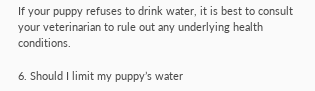If your puppy refuses to drink water, it is best to consult your veterinarian to rule out any underlying health conditions.

6. Should I limit my puppy’s water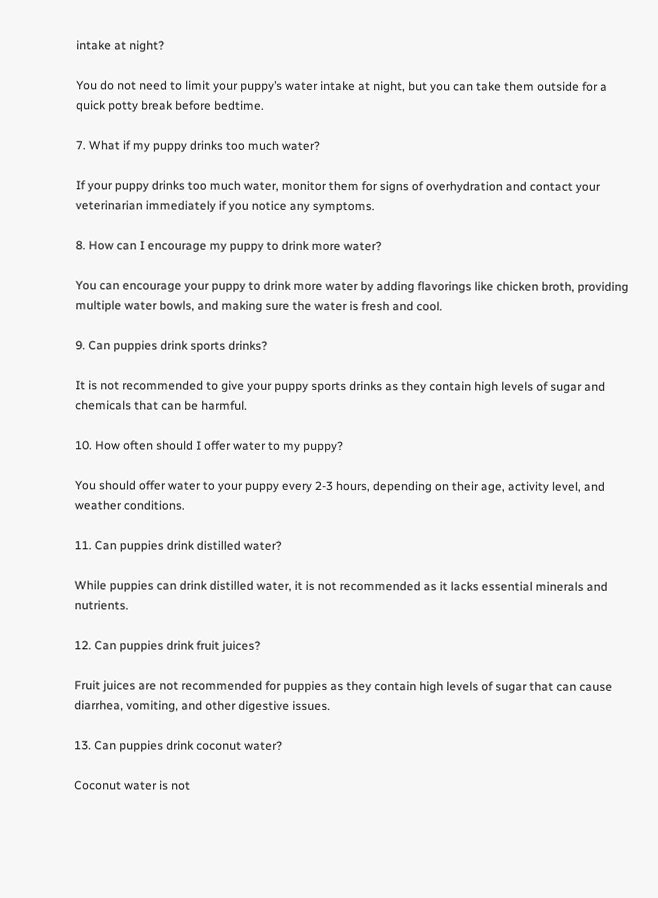intake at night?

You do not need to limit your puppy’s water intake at night, but you can take them outside for a quick potty break before bedtime.

7. What if my puppy drinks too much water?

If your puppy drinks too much water, monitor them for signs of overhydration and contact your veterinarian immediately if you notice any symptoms.

8. How can I encourage my puppy to drink more water?

You can encourage your puppy to drink more water by adding flavorings like chicken broth, providing multiple water bowls, and making sure the water is fresh and cool.

9. Can puppies drink sports drinks?

It is not recommended to give your puppy sports drinks as they contain high levels of sugar and chemicals that can be harmful.

10. How often should I offer water to my puppy?

You should offer water to your puppy every 2-3 hours, depending on their age, activity level, and weather conditions.

11. Can puppies drink distilled water?

While puppies can drink distilled water, it is not recommended as it lacks essential minerals and nutrients.

12. Can puppies drink fruit juices?

Fruit juices are not recommended for puppies as they contain high levels of sugar that can cause diarrhea, vomiting, and other digestive issues.

13. Can puppies drink coconut water?

Coconut water is not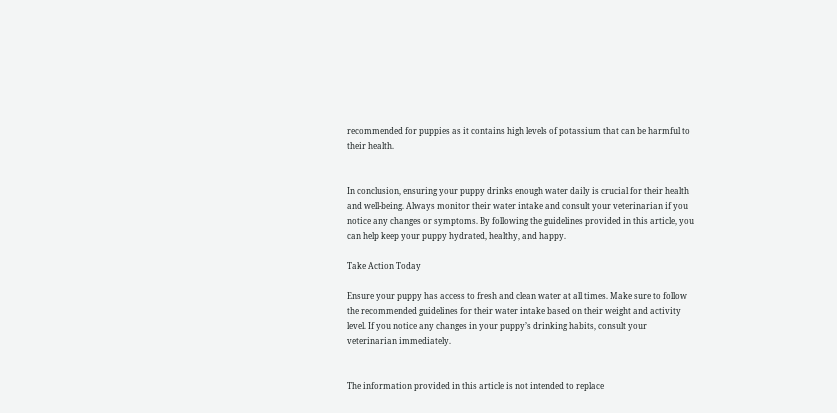recommended for puppies as it contains high levels of potassium that can be harmful to their health.


In conclusion, ensuring your puppy drinks enough water daily is crucial for their health and well-being. Always monitor their water intake and consult your veterinarian if you notice any changes or symptoms. By following the guidelines provided in this article, you can help keep your puppy hydrated, healthy, and happy.

Take Action Today

Ensure your puppy has access to fresh and clean water at all times. Make sure to follow the recommended guidelines for their water intake based on their weight and activity level. If you notice any changes in your puppy’s drinking habits, consult your veterinarian immediately.


The information provided in this article is not intended to replace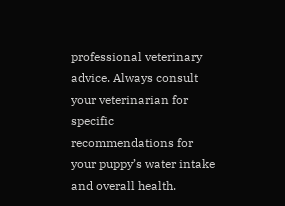professional veterinary advice. Always consult your veterinarian for specific recommendations for your puppy’s water intake and overall health.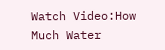Watch Video:How Much Water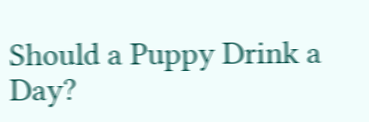Should a Puppy Drink a Day?